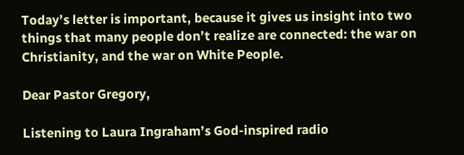Today’s letter is important, because it gives us insight into two things that many people don’t realize are connected: the war on Christianity, and the war on White People.

Dear Pastor Gregory,

Listening to Laura Ingraham’s God-inspired radio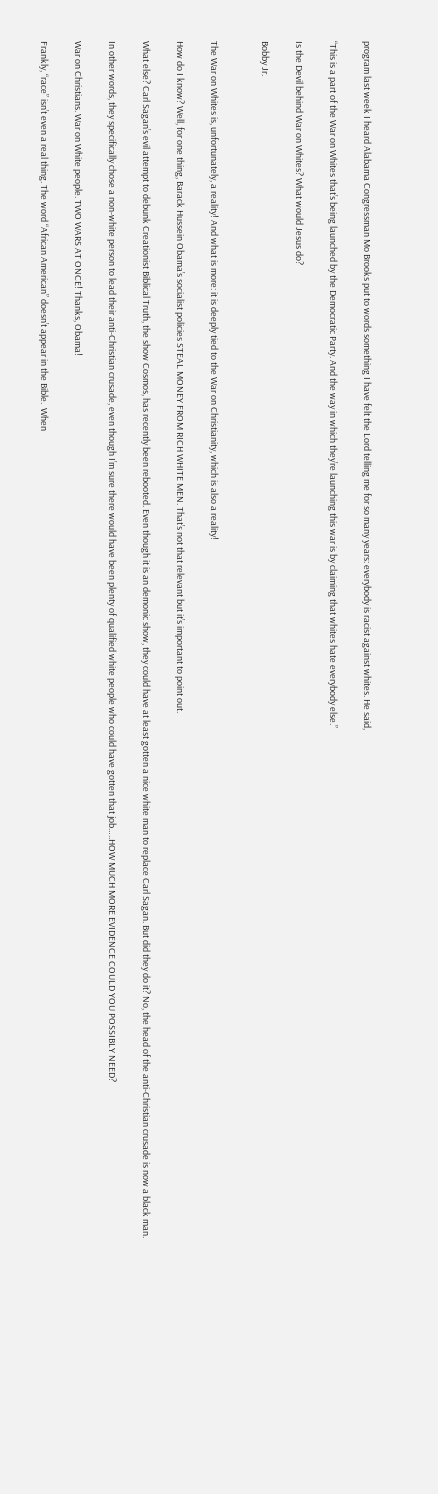program last week I heard Alabama Congressman Mo Brooks put to words something I have felt the Lord telling me for so many years: everybody is racist against whites. He said,

“This is a part of the War on Whites that’s being launched by the Democratic Party. And the way in which they’re launching this war is by claiming that whites hate everybody else.”

Is the Devil behind War on Whites? What would Jesus do?

Bobby Jr.


The War on Whites is, unfortunately, a reality! And what is more: it is deeply tied to the War on Christianity, which is also a reality!

How do I know? Well, for one thing, Barack Hussein Obama’s socialist policies STEAL MONEY FROM RICH WHITE MEN. That’s not that relevant but it’s important to point out.

What else? Carl Sagan’s evil attempt to debunk Creationist Biblical Truth, the show Cosmos, has recently been rebooted. Even though it is an demonic show, they could have at least gotten a nice white man to replace Carl Sagan. But did they do it? No, the head of the anti-Christian crusade is now a black man.

In other words, they specifically chose a non-white person to lead their anti-Christian crusade, even though I’m sure there would have been plenty of qualified white people who could have gotten that job…..HOW MUCH MORE EVIDENCE COULD YOU POSSIBLY NEED?

War on Christians. War on White people. TWO WARS AT ONCE! Thanks, Obama!

Frankly, “race” isn’t even a real thing. The word “African American” doesn’t appear in the Bible.  When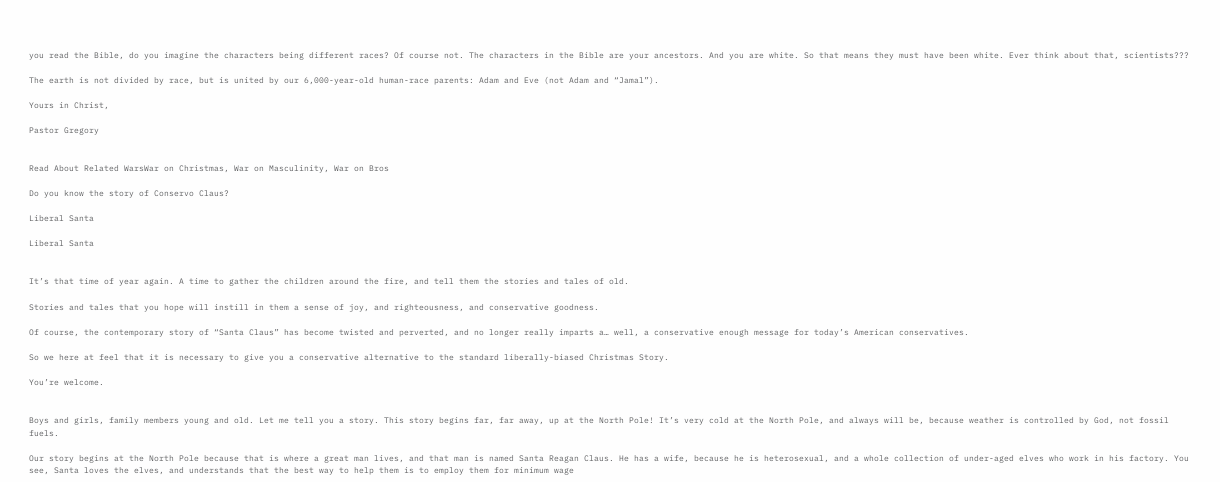you read the Bible, do you imagine the characters being different races? Of course not. The characters in the Bible are your ancestors. And you are white. So that means they must have been white. Ever think about that, scientists???

The earth is not divided by race, but is united by our 6,000-year-old human-race parents: Adam and Eve (not Adam and “Jamal”).

Yours in Christ,

Pastor Gregory


Read About Related WarsWar on Christmas, War on Masculinity, War on Bros

Do you know the story of Conservo Claus?

Liberal Santa

Liberal Santa


It’s that time of year again. A time to gather the children around the fire, and tell them the stories and tales of old.

Stories and tales that you hope will instill in them a sense of joy, and righteousness, and conservative goodness.

Of course, the contemporary story of “Santa Claus” has become twisted and perverted, and no longer really imparts a… well, a conservative enough message for today’s American conservatives.

So we here at feel that it is necessary to give you a conservative alternative to the standard liberally-biased Christmas Story.

You’re welcome.


Boys and girls, family members young and old. Let me tell you a story. This story begins far, far away, up at the North Pole! It’s very cold at the North Pole, and always will be, because weather is controlled by God, not fossil fuels.

Our story begins at the North Pole because that is where a great man lives, and that man is named Santa Reagan Claus. He has a wife, because he is heterosexual, and a whole collection of under-aged elves who work in his factory. You see, Santa loves the elves, and understands that the best way to help them is to employ them for minimum wage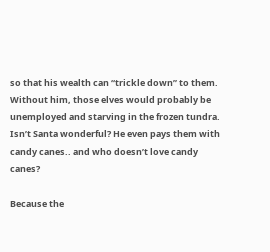so that his wealth can “trickle down” to them. Without him, those elves would probably be unemployed and starving in the frozen tundra. Isn’t Santa wonderful? He even pays them with candy canes.. and who doesn’t love candy canes?

Because the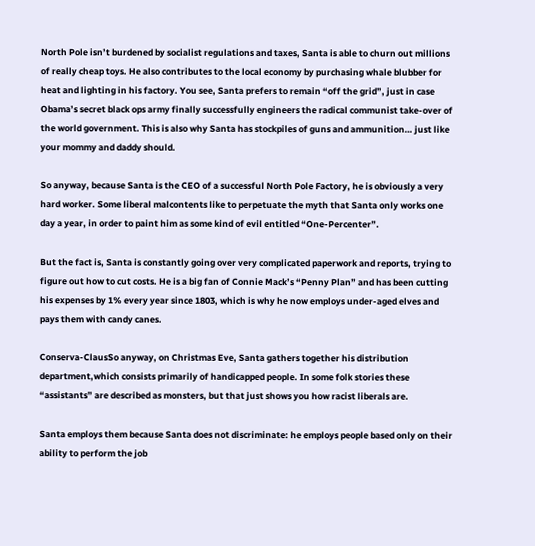North Pole isn’t burdened by socialist regulations and taxes, Santa is able to churn out millions of really cheap toys. He also contributes to the local economy by purchasing whale blubber for heat and lighting in his factory. You see, Santa prefers to remain “off the grid”, just in case Obama’s secret black ops army finally successfully engineers the radical communist take-over of the world government. This is also why Santa has stockpiles of guns and ammunition… just like your mommy and daddy should.

So anyway, because Santa is the CEO of a successful North Pole Factory, he is obviously a very hard worker. Some liberal malcontents like to perpetuate the myth that Santa only works one day a year, in order to paint him as some kind of evil entitled “One-Percenter”.

But the fact is, Santa is constantly going over very complicated paperwork and reports, trying to figure out how to cut costs. He is a big fan of Connie Mack’s “Penny Plan” and has been cutting his expenses by 1% every year since 1803, which is why he now employs under-aged elves and pays them with candy canes.

Conserva-ClausSo anyway, on Christmas Eve, Santa gathers together his distribution department,which consists primarily of handicapped people. In some folk stories these “assistants” are described as monsters, but that just shows you how racist liberals are.

Santa employs them because Santa does not discriminate: he employs people based only on their ability to perform the job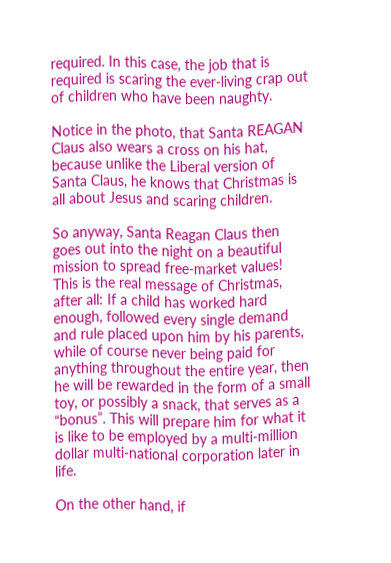required. In this case, the job that is required is scaring the ever-living crap out of children who have been naughty.

Notice in the photo, that Santa REAGAN Claus also wears a cross on his hat, because unlike the Liberal version of Santa Claus, he knows that Christmas is all about Jesus and scaring children.

So anyway, Santa Reagan Claus then goes out into the night on a beautiful mission to spread free-market values! This is the real message of Christmas, after all: If a child has worked hard enough, followed every single demand and rule placed upon him by his parents, while of course never being paid for anything throughout the entire year, then he will be rewarded in the form of a small toy, or possibly a snack, that serves as a “bonus”. This will prepare him for what it is like to be employed by a multi-million dollar multi-national corporation later in life.

On the other hand, if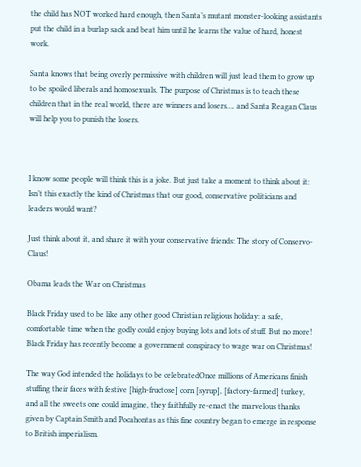the child has NOT worked hard enough, then Santa’s mutant monster-looking assistants put the child in a burlap sack and beat him until he learns the value of hard, honest work.

Santa knows that being overly permissive with children will just lead them to grow up to be spoiled liberals and homosexuals. The purpose of Christmas is to teach these children that in the real world, there are winners and losers…. and Santa Reagan Claus will help you to punish the losers.



I know some people will think this is a joke. But just take a moment to think about it: Isn’t this exactly the kind of Christmas that our good, conservative politicians and leaders would want?

Just think about it, and share it with your conservative friends: The story of Conservo-Claus!

Obama leads the War on Christmas

Black Friday used to be like any other good Christian religious holiday: a safe, comfortable time when the godly could enjoy buying lots and lots of stuff. But no more! Black Friday has recently become a government conspiracy to wage war on Christmas!

The way God intended the holidays to be celebratedOnce millions of Americans finish stuffing their faces with festive [high-fructose] corn [syrup], [factory-farmed] turkey, and all the sweets one could imagine, they faithfully re-enact the marvelous thanks given by Captain Smith and Pocahontas as this fine country began to emerge in response to British imperialism.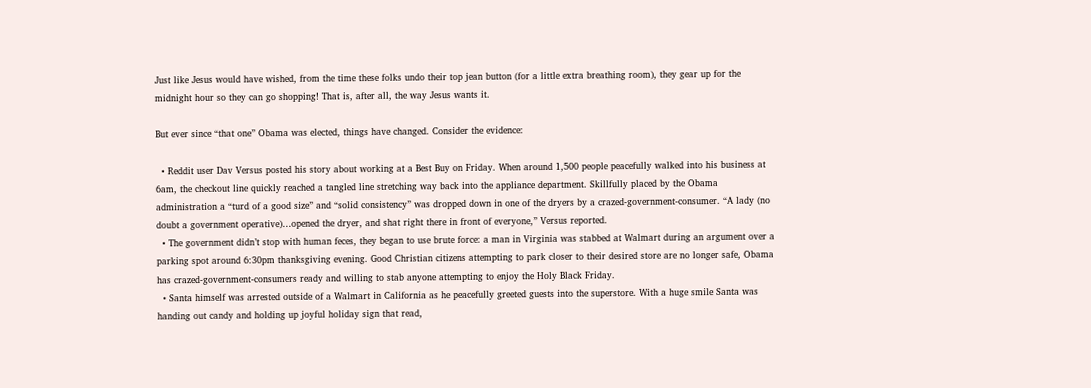Just like Jesus would have wished, from the time these folks undo their top jean button (for a little extra breathing room), they gear up for the midnight hour so they can go shopping! That is, after all, the way Jesus wants it.

But ever since “that one” Obama was elected, things have changed. Consider the evidence:

  • Reddit user Dav Versus posted his story about working at a Best Buy on Friday. When around 1,500 people peacefully walked into his business at 6am, the checkout line quickly reached a tangled line stretching way back into the appliance department. Skillfully placed by the Obama administration a “turd of a good size” and “solid consistency” was dropped down in one of the dryers by a crazed-government-consumer. “A lady (no doubt a government operative)…opened the dryer, and shat right there in front of everyone,” Versus reported.
  • The government didn’t stop with human feces, they began to use brute force: a man in Virginia was stabbed at Walmart during an argument over a parking spot around 6:30pm thanksgiving evening. Good Christian citizens attempting to park closer to their desired store are no longer safe, Obama has crazed-government-consumers ready and willing to stab anyone attempting to enjoy the Holy Black Friday.
  • Santa himself was arrested outside of a Walmart in California as he peacefully greeted guests into the superstore. With a huge smile Santa was handing out candy and holding up joyful holiday sign that read,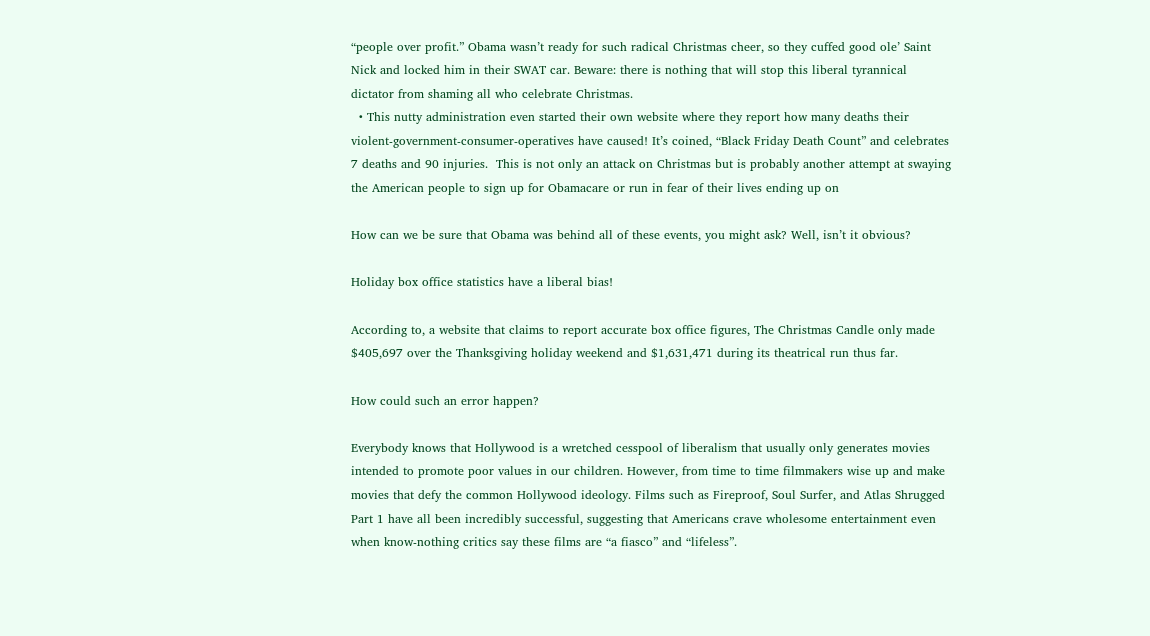“people over profit.” Obama wasn’t ready for such radical Christmas cheer, so they cuffed good ole’ Saint Nick and locked him in their SWAT car. Beware: there is nothing that will stop this liberal tyrannical dictator from shaming all who celebrate Christmas.
  • This nutty administration even started their own website where they report how many deaths their violent-government-consumer-operatives have caused! It’s coined, “Black Friday Death Count” and celebrates 7 deaths and 90 injuries.  This is not only an attack on Christmas but is probably another attempt at swaying the American people to sign up for Obamacare or run in fear of their lives ending up on

How can we be sure that Obama was behind all of these events, you might ask? Well, isn’t it obvious?

Holiday box office statistics have a liberal bias!

According to, a website that claims to report accurate box office figures, The Christmas Candle only made $405,697 over the Thanksgiving holiday weekend and $1,631,471 during its theatrical run thus far.

How could such an error happen?

Everybody knows that Hollywood is a wretched cesspool of liberalism that usually only generates movies intended to promote poor values in our children. However, from time to time filmmakers wise up and make movies that defy the common Hollywood ideology. Films such as Fireproof, Soul Surfer, and Atlas Shrugged Part 1 have all been incredibly successful, suggesting that Americans crave wholesome entertainment even when know-nothing critics say these films are “a fiasco” and “lifeless”.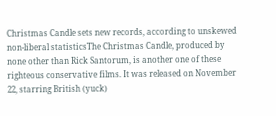Christmas Candle sets new records, according to unskewed non-liberal statisticsThe Christmas Candle, produced by none other than Rick Santorum, is another one of these righteous conservative films. It was released on November 22, starring British (yuck)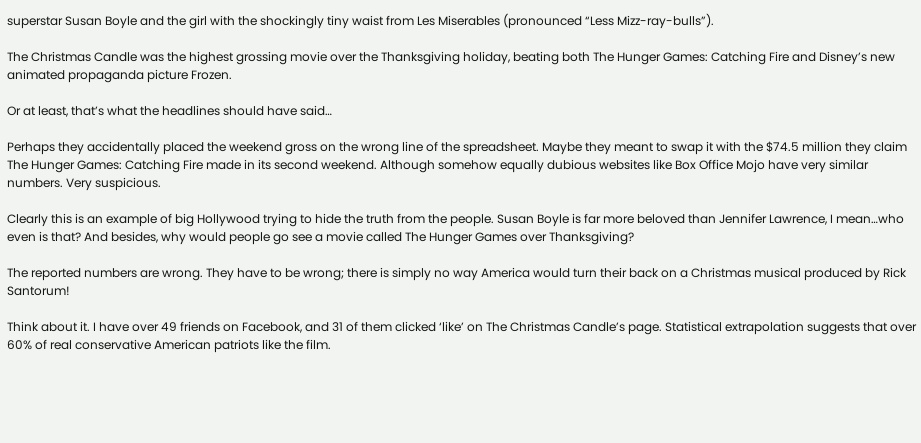superstar Susan Boyle and the girl with the shockingly tiny waist from Les Miserables (pronounced “Less Mizz-ray-bulls”).

The Christmas Candle was the highest grossing movie over the Thanksgiving holiday, beating both The Hunger Games: Catching Fire and Disney’s new animated propaganda picture Frozen.

Or at least, that’s what the headlines should have said…

Perhaps they accidentally placed the weekend gross on the wrong line of the spreadsheet. Maybe they meant to swap it with the $74.5 million they claim The Hunger Games: Catching Fire made in its second weekend. Although somehow equally dubious websites like Box Office Mojo have very similar numbers. Very suspicious.

Clearly this is an example of big Hollywood trying to hide the truth from the people. Susan Boyle is far more beloved than Jennifer Lawrence, I mean…who even is that? And besides, why would people go see a movie called The Hunger Games over Thanksgiving?

The reported numbers are wrong. They have to be wrong; there is simply no way America would turn their back on a Christmas musical produced by Rick Santorum!

Think about it. I have over 49 friends on Facebook, and 31 of them clicked ‘like’ on The Christmas Candle’s page. Statistical extrapolation suggests that over 60% of real conservative American patriots like the film.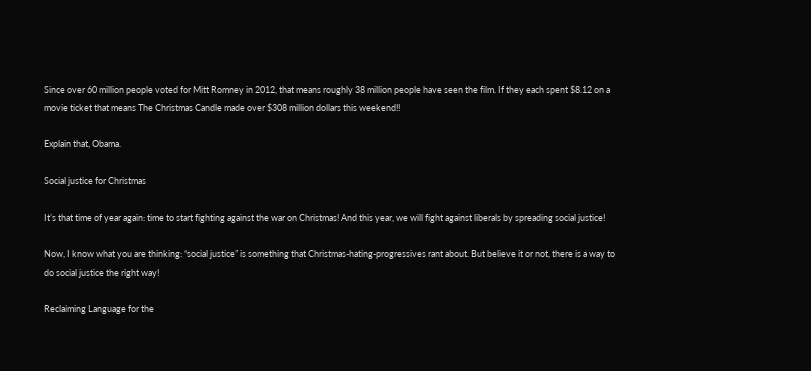Since over 60 million people voted for Mitt Romney in 2012, that means roughly 38 million people have seen the film. If they each spent $8.12 on a movie ticket that means The Christmas Candle made over $308 million dollars this weekend!!

Explain that, Obama.

Social justice for Christmas

It’s that time of year again: time to start fighting against the war on Christmas! And this year, we will fight against liberals by spreading social justice!

Now, I know what you are thinking: “social justice” is something that Christmas-hating-progressives rant about. But believe it or not, there is a way to do social justice the right way!

Reclaiming Language for the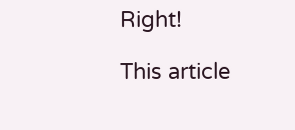Right!

This article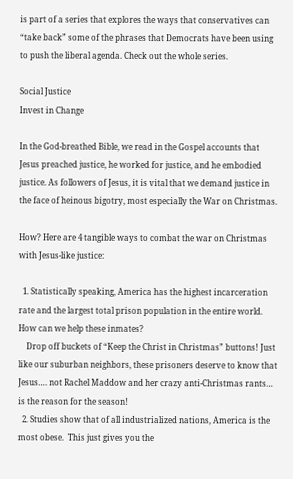is part of a series that explores the ways that conservatives can “take back” some of the phrases that Democrats have been using to push the liberal agenda. Check out the whole series.

Social Justice
Invest in Change

In the God-breathed Bible, we read in the Gospel accounts that Jesus preached justice, he worked for justice, and he embodied justice. As followers of Jesus, it is vital that we demand justice in the face of heinous bigotry, most especially the War on Christmas.

How? Here are 4 tangible ways to combat the war on Christmas with Jesus-like justice:

  1. Statistically speaking, America has the highest incarceration rate and the largest total prison population in the entire world. How can we help these inmates?
    Drop off buckets of “Keep the Christ in Christmas” buttons! Just like our suburban neighbors, these prisoners deserve to know that Jesus…. not Rachel Maddow and her crazy anti-Christmas rants… is the reason for the season!
  2. Studies show that of all industrialized nations, America is the most obese.  This just gives you the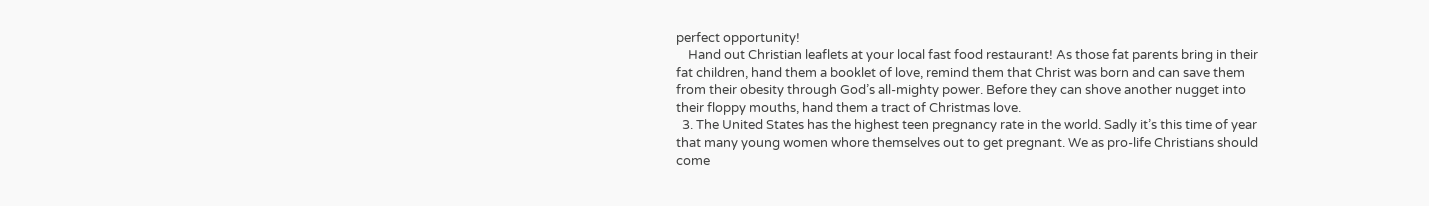perfect opportunity!
    Hand out Christian leaflets at your local fast food restaurant! As those fat parents bring in their fat children, hand them a booklet of love, remind them that Christ was born and can save them from their obesity through God’s all-mighty power. Before they can shove another nugget into their floppy mouths, hand them a tract of Christmas love.
  3. The United States has the highest teen pregnancy rate in the world. Sadly it’s this time of year that many young women whore themselves out to get pregnant. We as pro-life Christians should come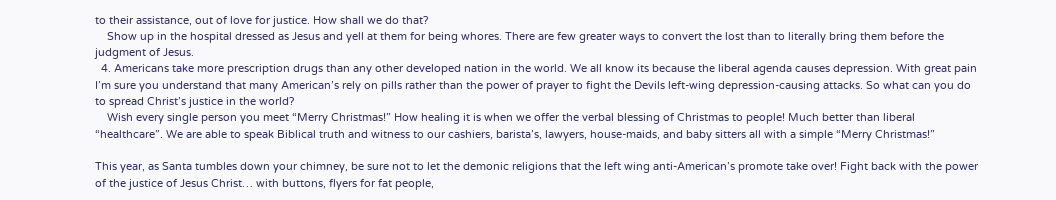to their assistance, out of love for justice. How shall we do that?
    Show up in the hospital dressed as Jesus and yell at them for being whores. There are few greater ways to convert the lost than to literally bring them before the judgment of Jesus.
  4. Americans take more prescription drugs than any other developed nation in the world. We all know its because the liberal agenda causes depression. With great pain I’m sure you understand that many American’s rely on pills rather than the power of prayer to fight the Devils left-wing depression-causing attacks. So what can you do to spread Christ’s justice in the world?
    Wish every single person you meet “Merry Christmas!” How healing it is when we offer the verbal blessing of Christmas to people! Much better than liberal “healthcare”. We are able to speak Biblical truth and witness to our cashiers, barista’s, lawyers, house-maids, and baby sitters all with a simple “Merry Christmas!”

This year, as Santa tumbles down your chimney, be sure not to let the demonic religions that the left wing anti-American’s promote take over! Fight back with the power of the justice of Jesus Christ… with buttons, flyers for fat people,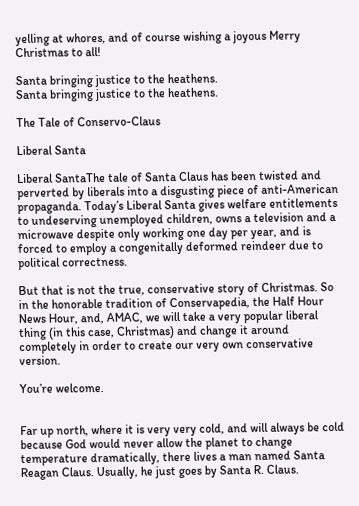yelling at whores, and of course wishing a joyous Merry Christmas to all!

Santa bringing justice to the heathens.
Santa bringing justice to the heathens.

The Tale of Conservo-Claus

Liberal Santa

Liberal SantaThe tale of Santa Claus has been twisted and perverted by liberals into a disgusting piece of anti-American propaganda. Today’s Liberal Santa gives welfare entitlements to undeserving unemployed children, owns a television and a microwave despite only working one day per year, and is forced to employ a congenitally deformed reindeer due to political correctness.

But that is not the true, conservative story of Christmas. So in the honorable tradition of Conservapedia, the Half Hour News Hour, and, AMAC, we will take a very popular liberal thing (in this case, Christmas) and change it around completely in order to create our very own conservative version.

You’re welcome.


Far up north, where it is very very cold, and will always be cold because God would never allow the planet to change temperature dramatically, there lives a man named Santa Reagan Claus. Usually, he just goes by Santa R. Claus.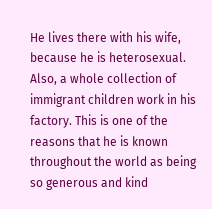He lives there with his wife, because he is heterosexual. Also, a whole collection of immigrant children work in his factory. This is one of the reasons that he is known throughout the world as being so generous and kind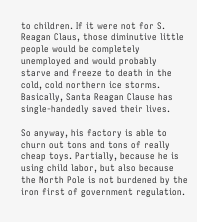to children. If it were not for S. Reagan Claus, those diminutive little people would be completely unemployed and would probably starve and freeze to death in the cold, cold northern ice storms. Basically, Santa Reagan Clause has single-handedly saved their lives.

So anyway, his factory is able to churn out tons and tons of really cheap toys. Partially, because he is using child labor, but also because the North Pole is not burdened by the iron first of government regulation.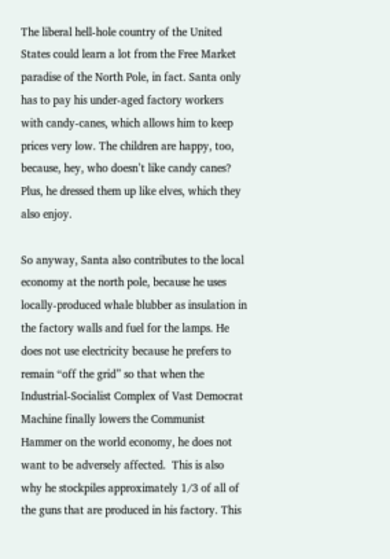The liberal hell-hole country of the United States could learn a lot from the Free Market paradise of the North Pole, in fact. Santa only has to pay his under-aged factory workers with candy-canes, which allows him to keep prices very low. The children are happy, too, because, hey, who doesn’t like candy canes? Plus, he dressed them up like elves, which they also enjoy.

So anyway, Santa also contributes to the local economy at the north pole, because he uses locally-produced whale blubber as insulation in the factory walls and fuel for the lamps. He does not use electricity because he prefers to remain “off the grid” so that when the Industrial-Socialist Complex of Vast Democrat Machine finally lowers the Communist Hammer on the world economy, he does not want to be adversely affected.  This is also why he stockpiles approximately 1/3 of all of the guns that are produced in his factory. This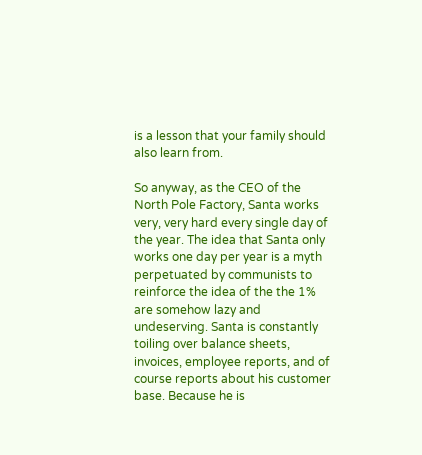is a lesson that your family should also learn from.

So anyway, as the CEO of the North Pole Factory, Santa works very, very hard every single day of the year. The idea that Santa only works one day per year is a myth perpetuated by communists to reinforce the idea of the the 1% are somehow lazy and undeserving. Santa is constantly toiling over balance sheets, invoices, employee reports, and of course reports about his customer base. Because he is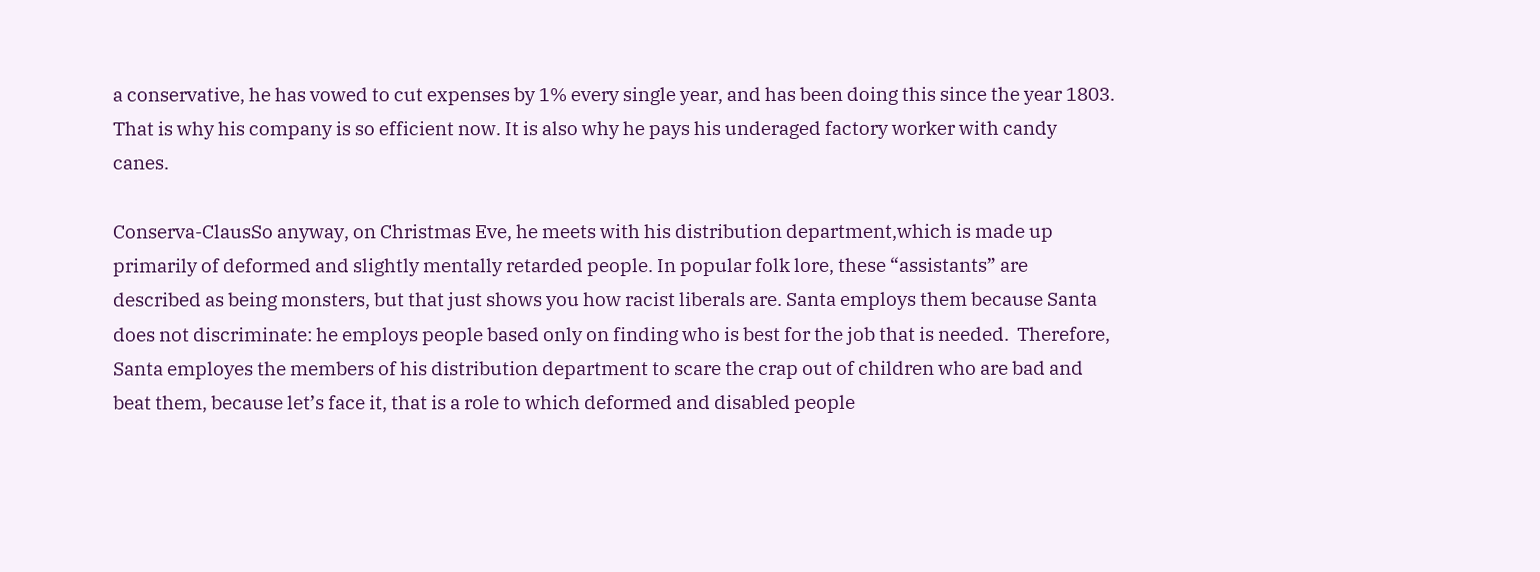a conservative, he has vowed to cut expenses by 1% every single year, and has been doing this since the year 1803. That is why his company is so efficient now. It is also why he pays his underaged factory worker with candy canes.

Conserva-ClausSo anyway, on Christmas Eve, he meets with his distribution department,which is made up primarily of deformed and slightly mentally retarded people. In popular folk lore, these “assistants” are described as being monsters, but that just shows you how racist liberals are. Santa employs them because Santa does not discriminate: he employs people based only on finding who is best for the job that is needed.  Therefore, Santa employes the members of his distribution department to scare the crap out of children who are bad and beat them, because let’s face it, that is a role to which deformed and disabled people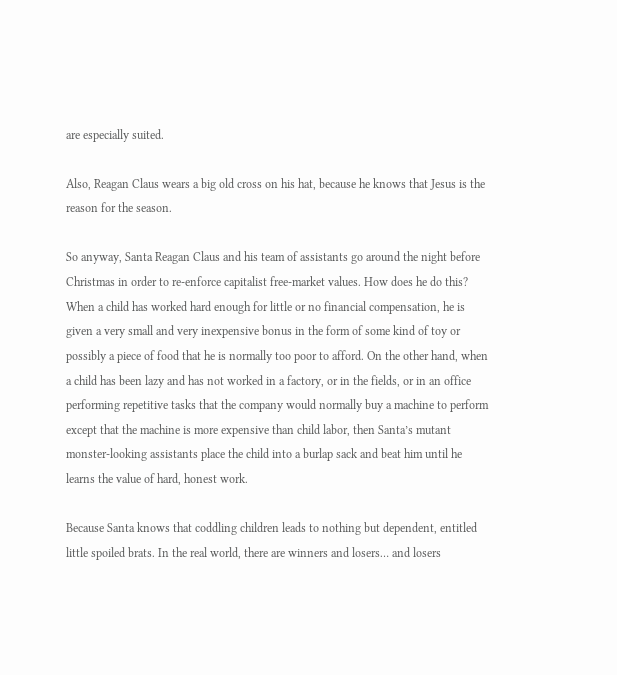are especially suited.

Also, Reagan Claus wears a big old cross on his hat, because he knows that Jesus is the reason for the season.

So anyway, Santa Reagan Claus and his team of assistants go around the night before Christmas in order to re-enforce capitalist free-market values. How does he do this? When a child has worked hard enough for little or no financial compensation, he is given a very small and very inexpensive bonus in the form of some kind of toy or possibly a piece of food that he is normally too poor to afford. On the other hand, when a child has been lazy and has not worked in a factory, or in the fields, or in an office performing repetitive tasks that the company would normally buy a machine to perform except that the machine is more expensive than child labor, then Santa’s mutant monster-looking assistants place the child into a burlap sack and beat him until he learns the value of hard, honest work.

Because Santa knows that coddling children leads to nothing but dependent, entitled little spoiled brats. In the real world, there are winners and losers… and losers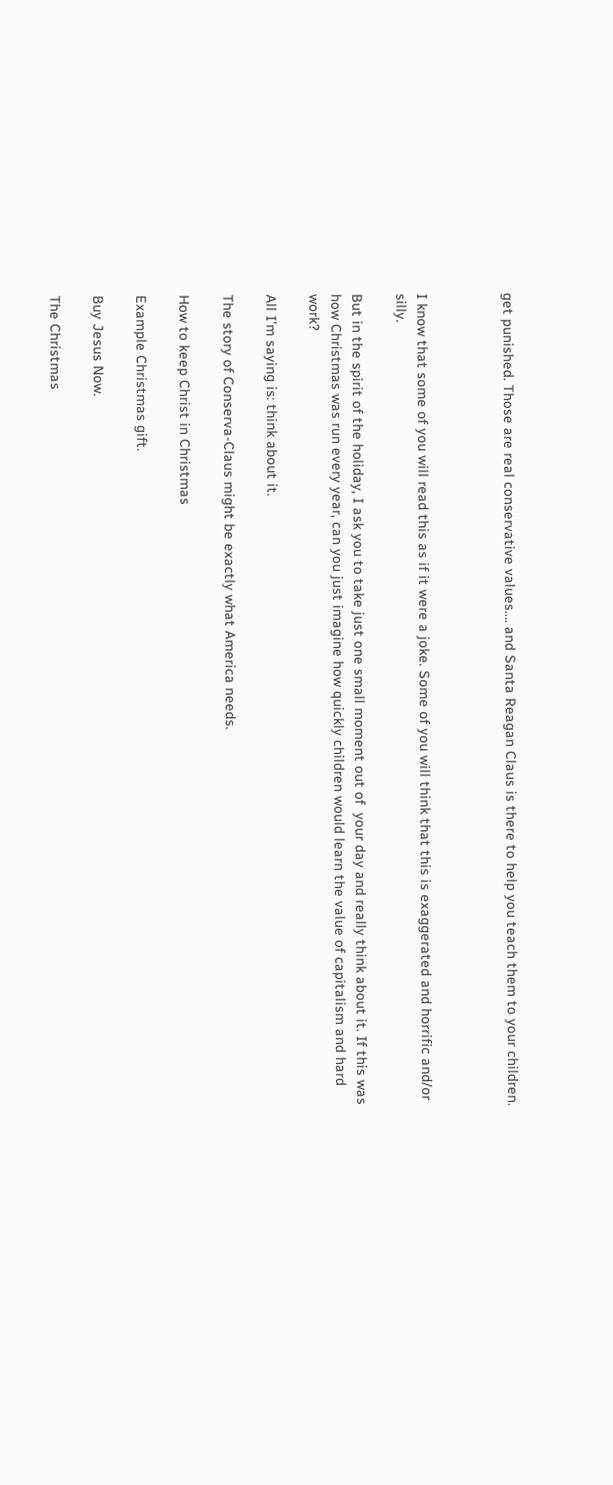get punished. Those are real conservative values…. and Santa Reagan Claus is there to help you teach them to your children.



I know that some of you will read this as if it were a joke. Some of you will think that this is exaggerated and horrific and/or silly.

But in the spirit of the holiday, I ask you to take just one small moment out of  your day and really think about it. If this was how Christmas was run every year, can you just imagine how quickly children would learn the value of capitalism and hard work?

All I’m saying is: think about it.

The story of Conserva-Claus might be exactly what America needs.

How to keep Christ in Christmas

Example Christmas gift.

Buy Jesus Now.

The Christmas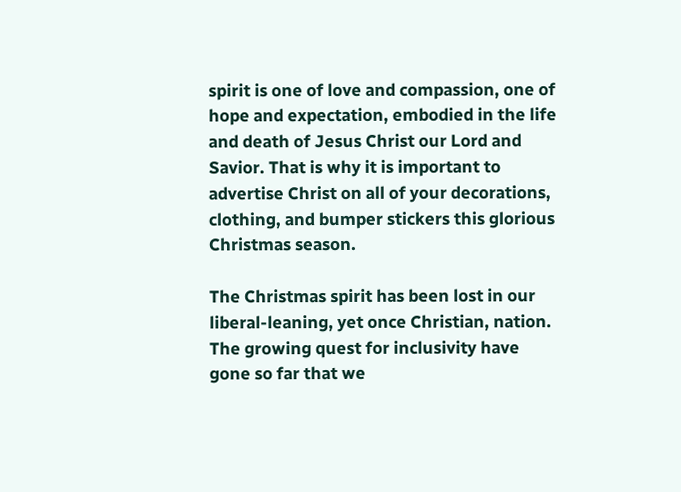spirit is one of love and compassion, one of hope and expectation, embodied in the life and death of Jesus Christ our Lord and Savior. That is why it is important to advertise Christ on all of your decorations, clothing, and bumper stickers this glorious Christmas season.

The Christmas spirit has been lost in our liberal-leaning, yet once Christian, nation. The growing quest for inclusivity have gone so far that we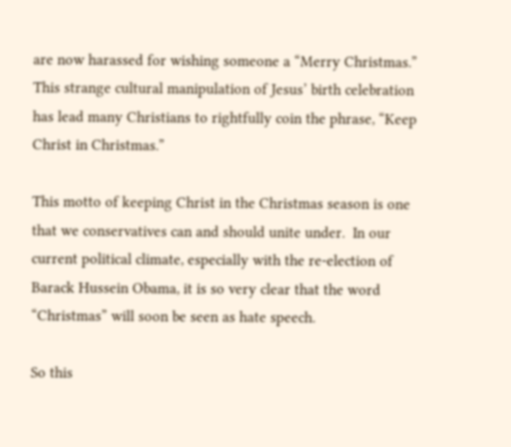are now harassed for wishing someone a “Merry Christmas.” This strange cultural manipulation of Jesus’ birth celebration has lead many Christians to rightfully coin the phrase, “Keep Christ in Christmas.”

This motto of keeping Christ in the Christmas season is one that we conservatives can and should unite under.  In our current political climate, especially with the re-election of Barack Hussein Obama, it is so very clear that the word “Christmas” will soon be seen as hate speech.

So this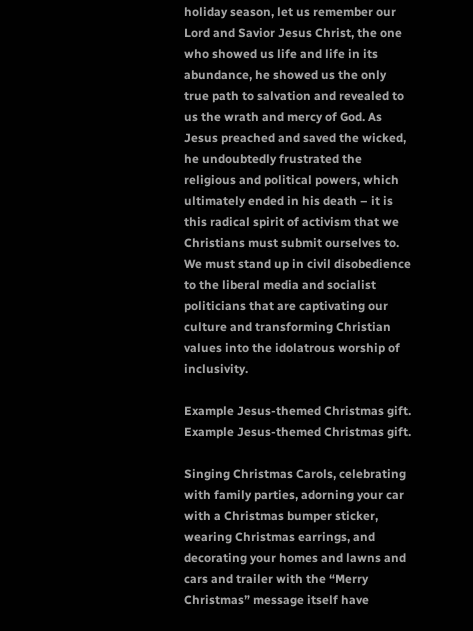holiday season, let us remember our Lord and Savior Jesus Christ, the one who showed us life and life in its abundance, he showed us the only true path to salvation and revealed to us the wrath and mercy of God. As Jesus preached and saved the wicked, he undoubtedly frustrated the religious and political powers, which ultimately ended in his death – it is this radical spirit of activism that we Christians must submit ourselves to. We must stand up in civil disobedience to the liberal media and socialist politicians that are captivating our culture and transforming Christian values into the idolatrous worship of inclusivity.

Example Jesus-themed Christmas gift.
Example Jesus-themed Christmas gift.

Singing Christmas Carols, celebrating with family parties, adorning your car with a Christmas bumper sticker, wearing Christmas earrings, and decorating your homes and lawns and cars and trailer with the “Merry Christmas” message itself have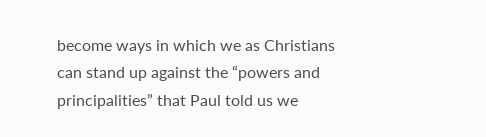become ways in which we as Christians can stand up against the “powers and principalities” that Paul told us we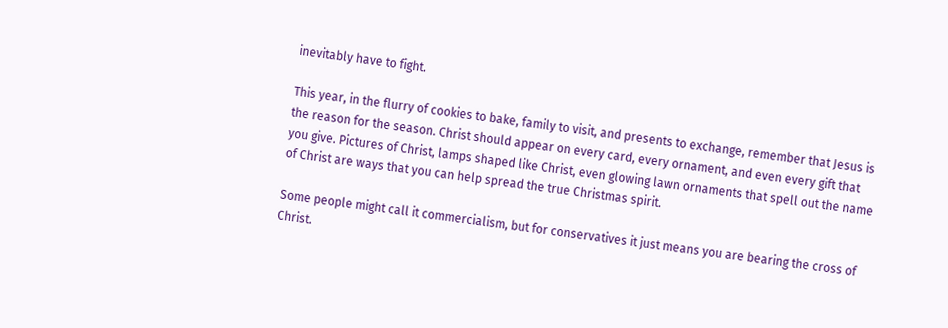inevitably have to fight.

This year, in the flurry of cookies to bake, family to visit, and presents to exchange, remember that Jesus is the reason for the season. Christ should appear on every card, every ornament, and even every gift that you give. Pictures of Christ, lamps shaped like Christ, even glowing lawn ornaments that spell out the name of Christ are ways that you can help spread the true Christmas spirit.

Some people might call it commercialism, but for conservatives it just means you are bearing the cross of Christ.